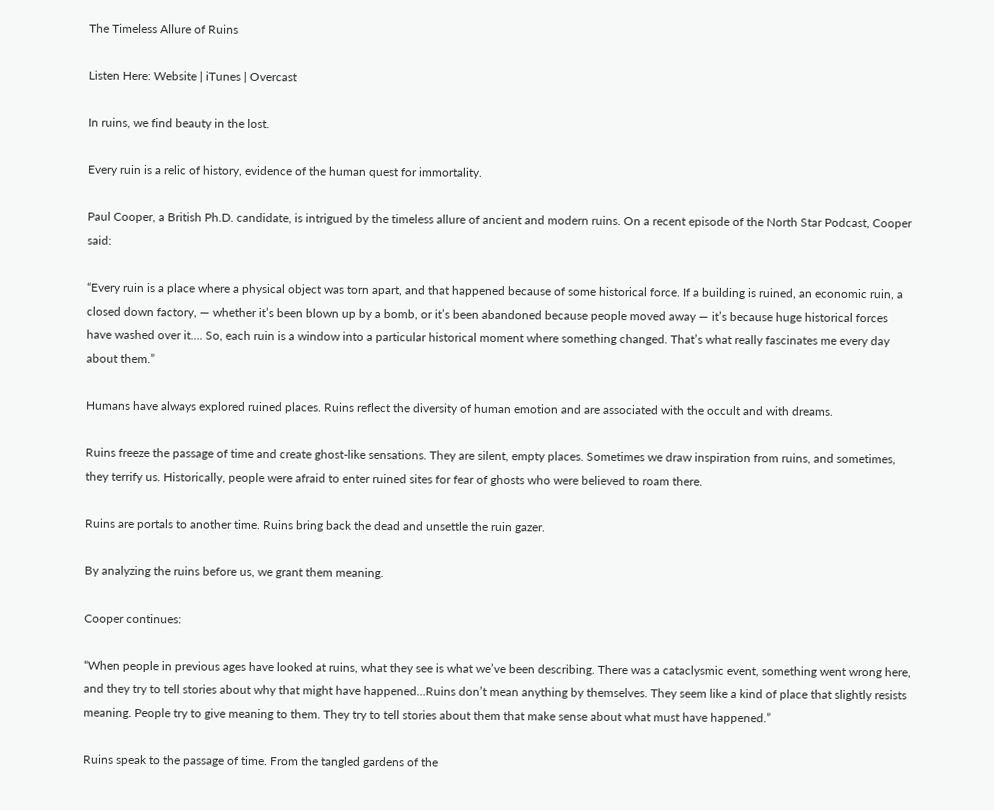The Timeless Allure of Ruins

Listen Here: Website | iTunes | Overcast

In ruins, we find beauty in the lost.

Every ruin is a relic of history, evidence of the human quest for immortality.

Paul Cooper, a British Ph.D. candidate, is intrigued by the timeless allure of ancient and modern ruins. On a recent episode of the North Star Podcast, Cooper said:

“Every ruin is a place where a physical object was torn apart, and that happened because of some historical force. If a building is ruined, an economic ruin, a closed down factory, — whether it’s been blown up by a bomb, or it’s been abandoned because people moved away — it’s because huge historical forces have washed over it…. So, each ruin is a window into a particular historical moment where something changed. That’s what really fascinates me every day about them.”

Humans have always explored ruined places. Ruins reflect the diversity of human emotion and are associated with the occult and with dreams.

Ruins freeze the passage of time and create ghost-like sensations. They are silent, empty places. Sometimes we draw inspiration from ruins, and sometimes, they terrify us. Historically, people were afraid to enter ruined sites for fear of ghosts who were believed to roam there.

Ruins are portals to another time. Ruins bring back the dead and unsettle the ruin gazer.

By analyzing the ruins before us, we grant them meaning.

Cooper continues:

“When people in previous ages have looked at ruins, what they see is what we’ve been describing. There was a cataclysmic event, something went wrong here, and they try to tell stories about why that might have happened…Ruins don’t mean anything by themselves. They seem like a kind of place that slightly resists meaning. People try to give meaning to them. They try to tell stories about them that make sense about what must have happened.”

Ruins speak to the passage of time. From the tangled gardens of the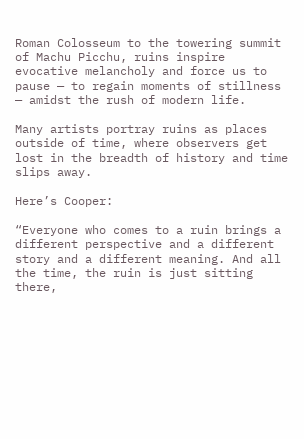Roman Colosseum to the towering summit of Machu Picchu, ruins inspire evocative melancholy and force us to pause — to regain moments of stillness — amidst the rush of modern life.

Many artists portray ruins as places outside of time, where observers get lost in the breadth of history and time slips away.

Here’s Cooper:

“Everyone who comes to a ruin brings a different perspective and a different story and a different meaning. And all the time, the ruin is just sitting there,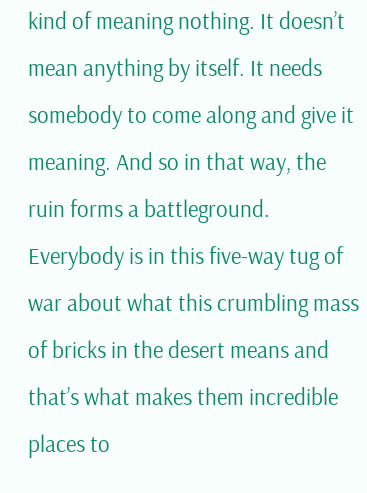kind of meaning nothing. It doesn’t mean anything by itself. It needs somebody to come along and give it meaning. And so in that way, the ruin forms a battleground. Everybody is in this five-way tug of war about what this crumbling mass of bricks in the desert means and that’s what makes them incredible places to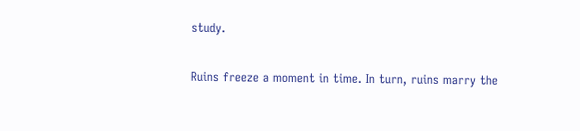study.

Ruins freeze a moment in time. In turn, ruins marry the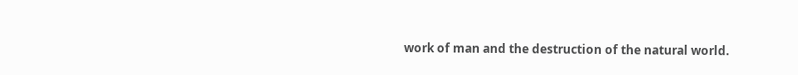work of man and the destruction of the natural world.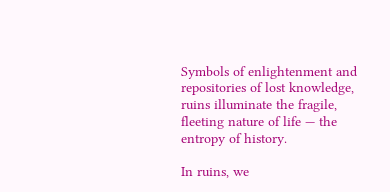Symbols of enlightenment and repositories of lost knowledge, ruins illuminate the fragile, fleeting nature of life — the entropy of history.

In ruins, we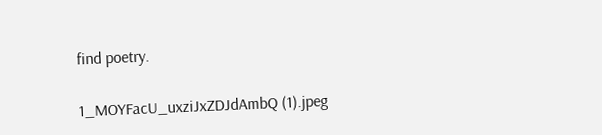find poetry.

1_MOYFacU_uxziJxZDJdAmbQ (1).jpeg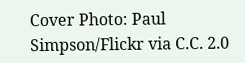Cover Photo: Paul Simpson/Flickr via C.C. 2.0